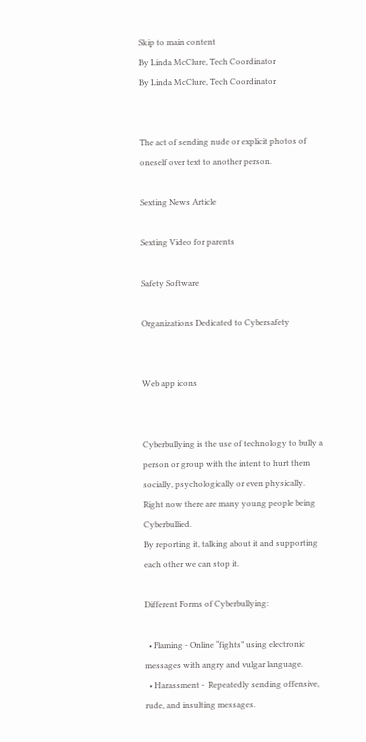Skip to main content
By Linda McClure, Tech Coordinator
By Linda McClure, Tech Coordinator


The act of sending nude or explicit photos of oneself over text to another person.

Sexting News Article

Sexting Video for parents

Safety Software

Organizations Dedicated to Cybersafety


Web app icons


Cyberbullying is the use of technology to bully a person or group with the intent to hurt them socially, psychologically or even physically.
Right now there are many young people being Cyberbullied.
By reporting it, talking about it and supporting each other we can stop it.

Different Forms of Cyberbullying:

  • Flaming - Online “fights” using electronic messages with angry and vulgar language.
  • Harassment -  Repeatedly sending offensive, rude, and insulting messages.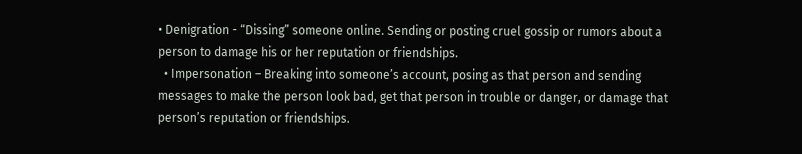• Denigration - “Dissing” someone online. Sending or posting cruel gossip or rumors about a person to damage his or her reputation or friendships.
  • Impersonation – Breaking into someone’s account, posing as that person and sending messages to make the person look bad, get that person in trouble or danger, or damage that person’s reputation or friendships.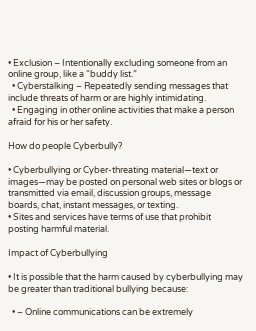• Exclusion – Intentionally excluding someone from an online group, like a “buddy list.”
  • Cyberstalking – Repeatedly sending messages that include threats of harm or are highly intimidating.
  • Engaging in other online activities that make a person afraid for his or her safety.

How do people Cyberbully?

• Cyberbullying or Cyber-threating material—text or images—may be posted on personal web sites or blogs or transmitted via email, discussion groups, message boards, chat, instant messages, or texting.
• Sites and services have terms of use that prohibit posting harmful material.

Impact of Cyberbullying

• It is possible that the harm caused by cyberbullying may be greater than traditional bullying because:

  • – Online communications can be extremely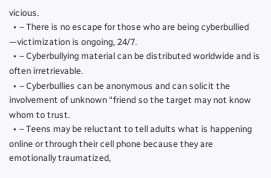vicious.
  • – There is no escape for those who are being cyberbullied —victimization is ongoing, 24/7.
  • – Cyberbullying material can be distributed worldwide and is often irretrievable.
  • – Cyberbullies can be anonymous and can solicit the involvement of unknown “friend so the target may not know whom to trust.
  • – Teens may be reluctant to tell adults what is happening online or through their cell phone because they are emotionally traumatized,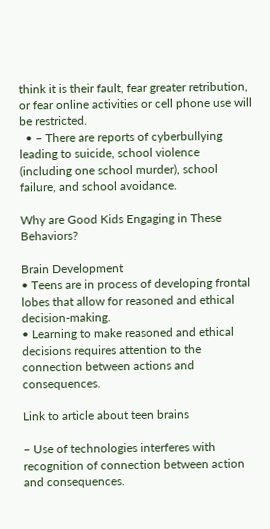think it is their fault, fear greater retribution, or fear online activities or cell phone use will be restricted.
  • – There are reports of cyberbullying leading to suicide, school violence (including one school murder), school failure, and school avoidance.

Why are Good Kids Engaging in These Behaviors?

Brain Development
• Teens are in process of developing frontal lobes that allow for reasoned and ethical decision-making.
• Learning to make reasoned and ethical decisions requires attention to the connection between actions and consequences.

Link to article about teen brains

– Use of technologies interferes with recognition of connection between action and consequences.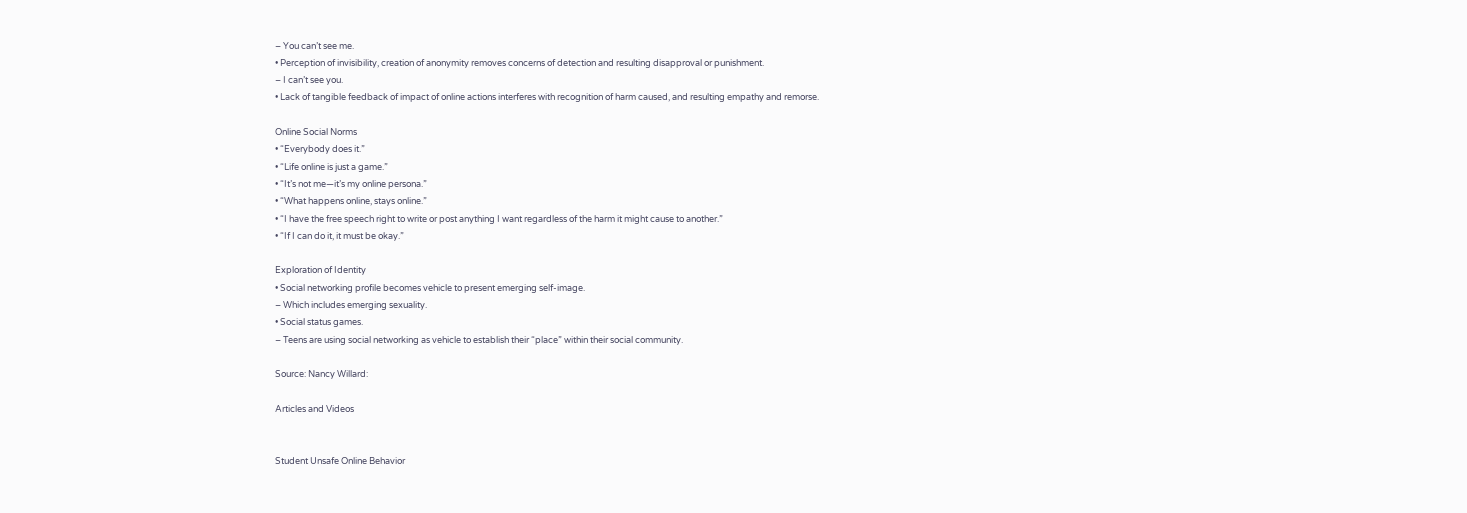– You can’t see me.
• Perception of invisibility, creation of anonymity removes concerns of detection and resulting disapproval or punishment.
– I can’t see you.
• Lack of tangible feedback of impact of online actions interferes with recognition of harm caused, and resulting empathy and remorse.

Online Social Norms
• “Everybody does it.”
• “Life online is just a game.”
• “It’s not me—it’s my online persona.”
• “What happens online, stays online.”
• “I have the free speech right to write or post anything I want regardless of the harm it might cause to another.”
• “If I can do it, it must be okay.”

Exploration of Identity
• Social networking profile becomes vehicle to present emerging self-image.
– Which includes emerging sexuality.
• Social status games.
– Teens are using social networking as vehicle to establish their “place” within their social community.

Source: Nancy Willard:

Articles and Videos


Student Unsafe Online Behavior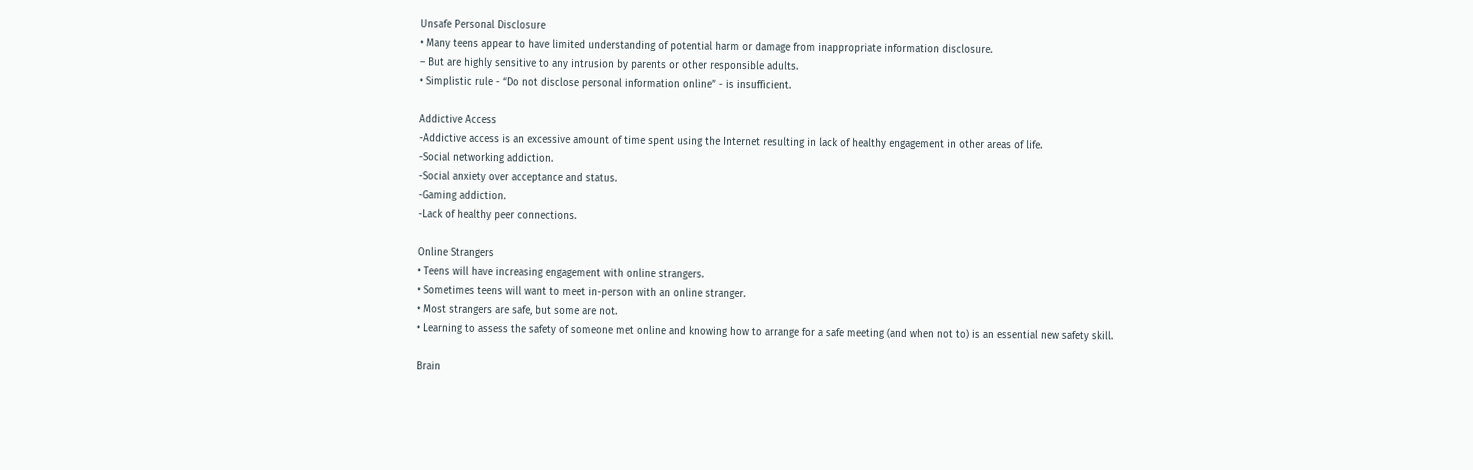Unsafe Personal Disclosure
• Many teens appear to have limited understanding of potential harm or damage from inappropriate information disclosure.
– But are highly sensitive to any intrusion by parents or other responsible adults.
• Simplistic rule - “Do not disclose personal information online” - is insufficient.

Addictive Access
-Addictive access is an excessive amount of time spent using the Internet resulting in lack of healthy engagement in other areas of life.
-Social networking addiction.
-Social anxiety over acceptance and status.
-Gaming addiction.
-Lack of healthy peer connections.

Online Strangers
• Teens will have increasing engagement with online strangers.
• Sometimes teens will want to meet in-person with an online stranger.
• Most strangers are safe, but some are not.
• Learning to assess the safety of someone met online and knowing how to arrange for a safe meeting (and when not to) is an essential new safety skill.

Brain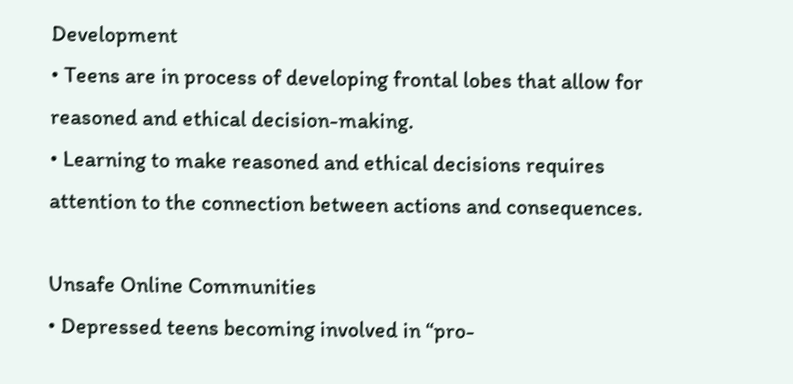Development
• Teens are in process of developing frontal lobes that allow for reasoned and ethical decision-making.
• Learning to make reasoned and ethical decisions requires attention to the connection between actions and consequences.

Unsafe Online Communities
• Depressed teens becoming involved in “pro-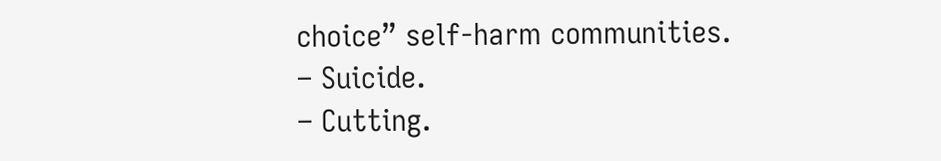choice” self-harm communities.
– Suicide.
– Cutting.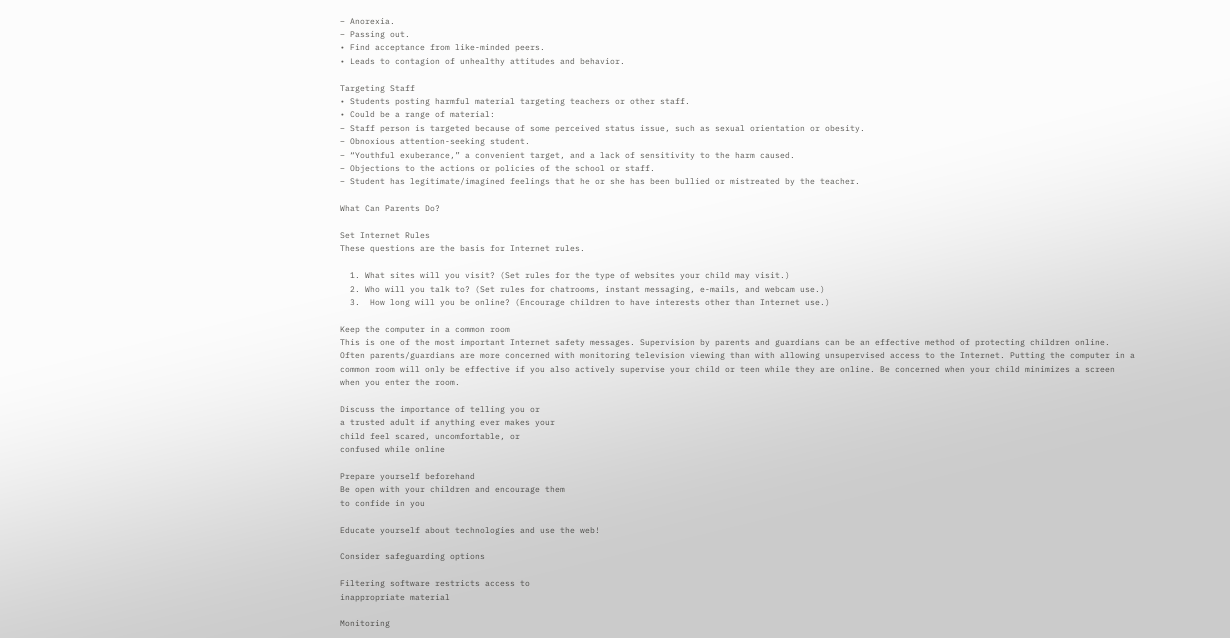– Anorexia.
– Passing out.
• Find acceptance from like-minded peers.
• Leads to contagion of unhealthy attitudes and behavior.

Targeting Staff
• Students posting harmful material targeting teachers or other staff.
• Could be a range of material:
– Staff person is targeted because of some perceived status issue, such as sexual orientation or obesity.
– Obnoxious attention-seeking student.
– “Youthful exuberance,” a convenient target, and a lack of sensitivity to the harm caused.
– Objections to the actions or policies of the school or staff.
– Student has legitimate/imagined feelings that he or she has been bullied or mistreated by the teacher.

What Can Parents Do?

Set Internet Rules
These questions are the basis for Internet rules.

  1. What sites will you visit? (Set rules for the type of websites your child may visit.)
  2. Who will you talk to? (Set rules for chatrooms, instant messaging, e-mails, and webcam use.)
  3.  How long will you be online? (Encourage children to have interests other than Internet use.)

Keep the computer in a common room
This is one of the most important Internet safety messages. Supervision by parents and guardians can be an effective method of protecting children online. Often parents/guardians are more concerned with monitoring television viewing than with allowing unsupervised access to the Internet. Putting the computer in a common room will only be effective if you also actively supervise your child or teen while they are online. Be concerned when your child minimizes a screen when you enter the room.

Discuss the importance of telling you or
a trusted adult if anything ever makes your
child feel scared, uncomfortable, or
confused while online

Prepare yourself beforehand
Be open with your children and encourage them
to confide in you

Educate yourself about technologies and use the web!

Consider safeguarding options

Filtering software restricts access to
inappropriate material

Monitoring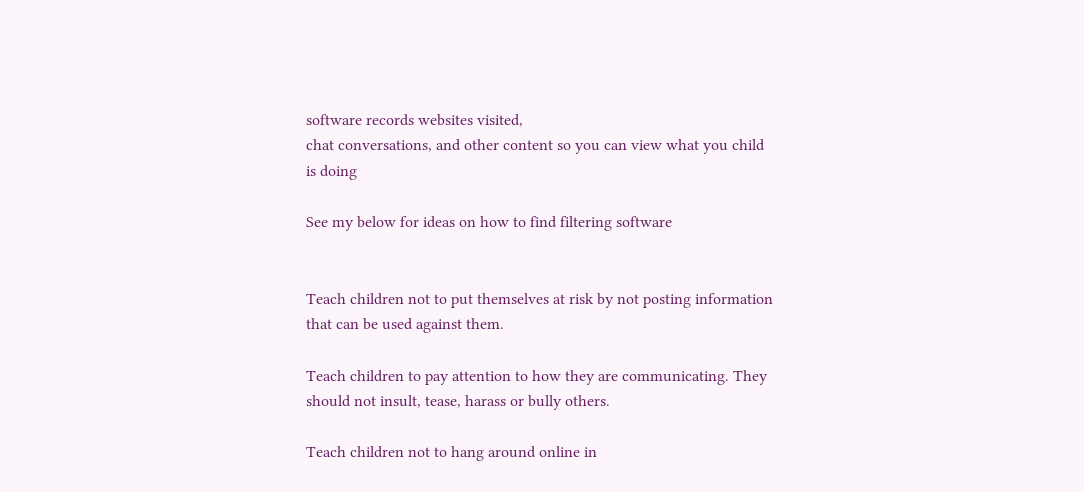software records websites visited,
chat conversations, and other content so you can view what you child is doing

See my below for ideas on how to find filtering software


Teach children not to put themselves at risk by not posting information that can be used against them.

Teach children to pay attention to how they are communicating. They should not insult, tease, harass or bully others.

Teach children not to hang around online in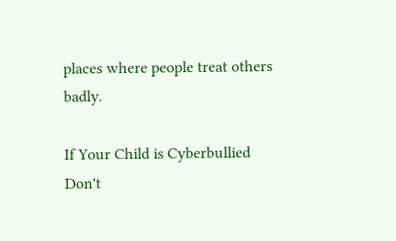places where people treat others badly.

If Your Child is Cyberbullied
Don't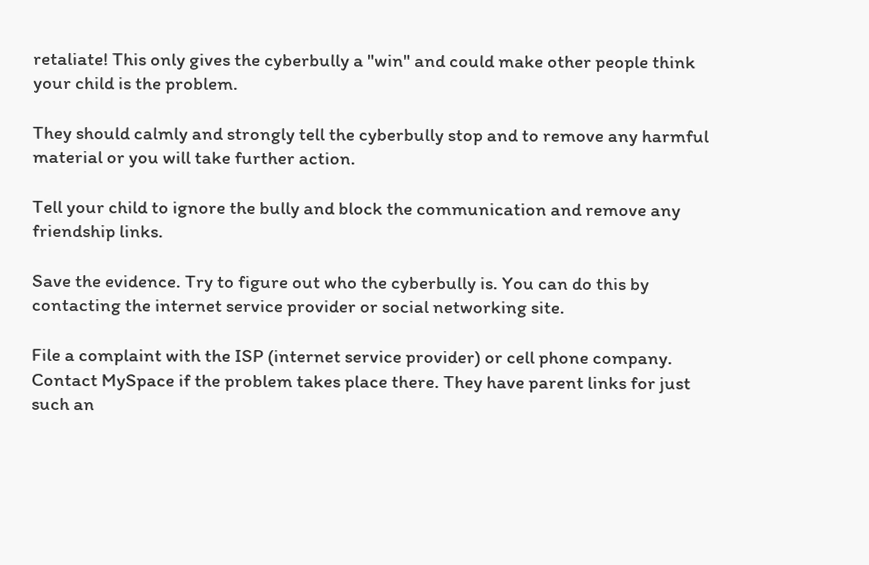retaliate! This only gives the cyberbully a "win" and could make other people think your child is the problem.

They should calmly and strongly tell the cyberbully stop and to remove any harmful material or you will take further action.

Tell your child to ignore the bully and block the communication and remove any friendship links.

Save the evidence. Try to figure out who the cyberbully is. You can do this by contacting the internet service provider or social networking site.

File a complaint with the ISP (internet service provider) or cell phone company. Contact MySpace if the problem takes place there. They have parent links for just such an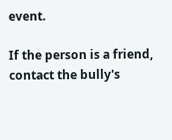event.

If the person is a friend, contact the bully's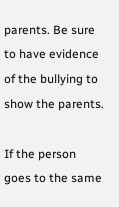parents. Be sure to have evidence of the bullying to show the parents.

If the person goes to the same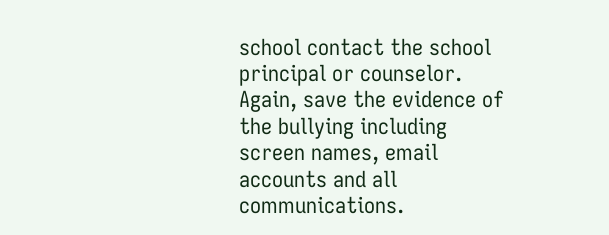school contact the school principal or counselor. Again, save the evidence of the bullying including screen names, email accounts and all communications.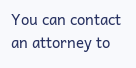You can contact an attorney to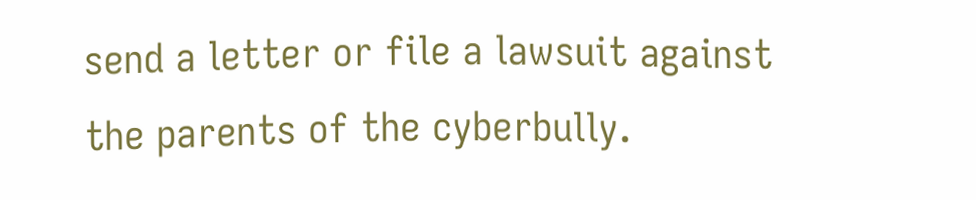send a letter or file a lawsuit against the parents of the cyberbully.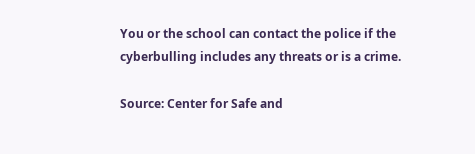You or the school can contact the police if the cyberbulling includes any threats or is a crime.

Source: Center for Safe and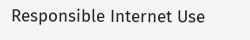Responsible Internet Use